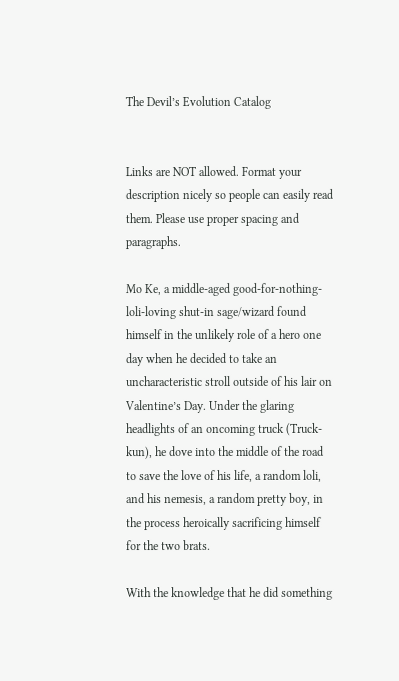The Devil’s Evolution Catalog


Links are NOT allowed. Format your description nicely so people can easily read them. Please use proper spacing and paragraphs.

Mo Ke, a middle-aged good-for-nothing-loli-loving shut-in sage/wizard found himself in the unlikely role of a hero one day when he decided to take an uncharacteristic stroll outside of his lair on Valentine’s Day. Under the glaring headlights of an oncoming truck (Truck-kun), he dove into the middle of the road to save the love of his life, a random loli, and his nemesis, a random pretty boy, in the process heroically sacrificing himself for the two brats.

With the knowledge that he did something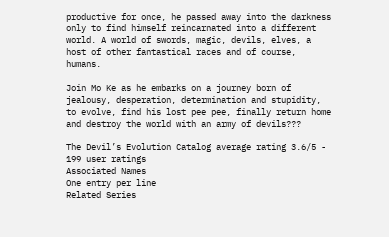productive for once, he passed away into the darkness only to find himself reincarnated into a different world. A world of swords, magic, devils, elves, a host of other fantastical races and of course, humans.

Join Mo Ke as he embarks on a journey born of jealousy, desperation, determination and stupidity, to evolve, find his lost pee pee, finally return home and destroy the world with an army of devils???

The Devil’s Evolution Catalog average rating 3.6/5 - 199 user ratings
Associated Names
One entry per line
Related Series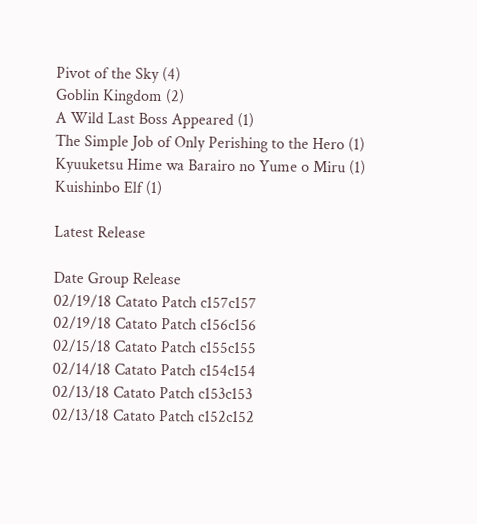Pivot of the Sky (4)
Goblin Kingdom (2)
A Wild Last Boss Appeared (1)
The Simple Job of Only Perishing to the Hero (1)
Kyuuketsu Hime wa Barairo no Yume o Miru (1)
Kuishinbo Elf (1)

Latest Release

Date Group Release
02/19/18 Catato Patch c157c157
02/19/18 Catato Patch c156c156
02/15/18 Catato Patch c155c155
02/14/18 Catato Patch c154c154
02/13/18 Catato Patch c153c153
02/13/18 Catato Patch c152c152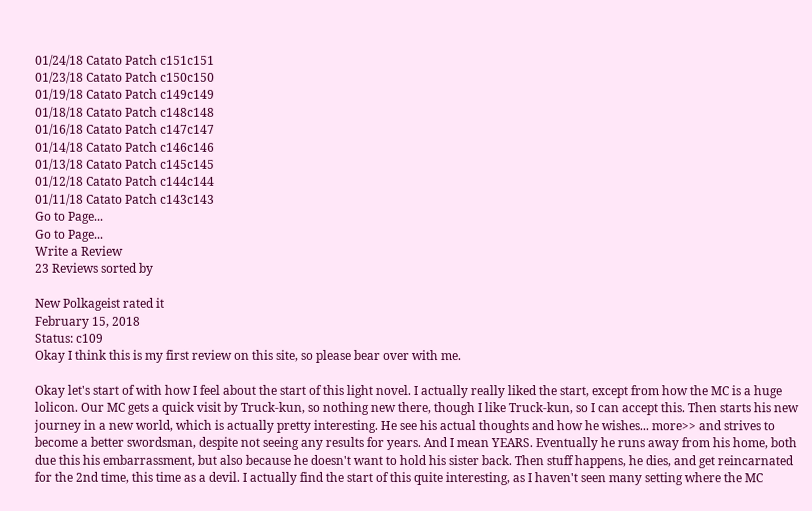01/24/18 Catato Patch c151c151
01/23/18 Catato Patch c150c150
01/19/18 Catato Patch c149c149
01/18/18 Catato Patch c148c148
01/16/18 Catato Patch c147c147
01/14/18 Catato Patch c146c146
01/13/18 Catato Patch c145c145
01/12/18 Catato Patch c144c144
01/11/18 Catato Patch c143c143
Go to Page...
Go to Page...
Write a Review
23 Reviews sorted by

New Polkageist rated it
February 15, 2018
Status: c109
Okay I think this is my first review on this site, so please bear over with me.

Okay let's start of with how I feel about the start of this light novel. I actually really liked the start, except from how the MC is a huge lolicon. Our MC gets a quick visit by Truck-kun, so nothing new there, though I like Truck-kun, so I can accept this. Then starts his new journey in a new world, which is actually pretty interesting. He see his actual thoughts and how he wishes... more>> and strives to become a better swordsman, despite not seeing any results for years. And I mean YEARS. Eventually he runs away from his home, both due this his embarrassment, but also because he doesn't want to hold his sister back. Then stuff happens, he dies, and get reincarnated for the 2nd time, this time as a devil. I actually find the start of this quite interesting, as I haven't seen many setting where the MC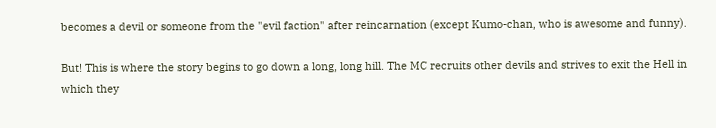becomes a devil or someone from the "evil faction" after reincarnation (except Kumo-chan, who is awesome and funny).

But! This is where the story begins to go down a long, long hill. The MC recruits other devils and strives to exit the Hell in which they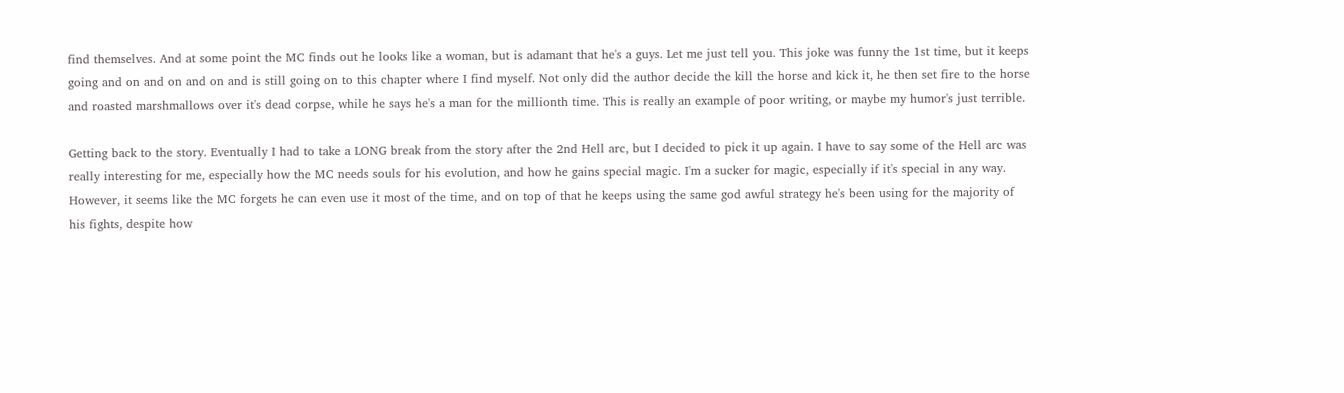find themselves. And at some point the MC finds out he looks like a woman, but is adamant that he's a guys. Let me just tell you. This joke was funny the 1st time, but it keeps going and on and on and on and is still going on to this chapter where I find myself. Not only did the author decide the kill the horse and kick it, he then set fire to the horse and roasted marshmallows over it's dead corpse, while he says he's a man for the millionth time. This is really an example of poor writing, or maybe my humor's just terrible.

Getting back to the story. Eventually I had to take a LONG break from the story after the 2nd Hell arc, but I decided to pick it up again. I have to say some of the Hell arc was really interesting for me, especially how the MC needs souls for his evolution, and how he gains special magic. I'm a sucker for magic, especially if it's special in any way. However, it seems like the MC forgets he can even use it most of the time, and on top of that he keeps using the same god awful strategy he's been using for the majority of his fights, despite how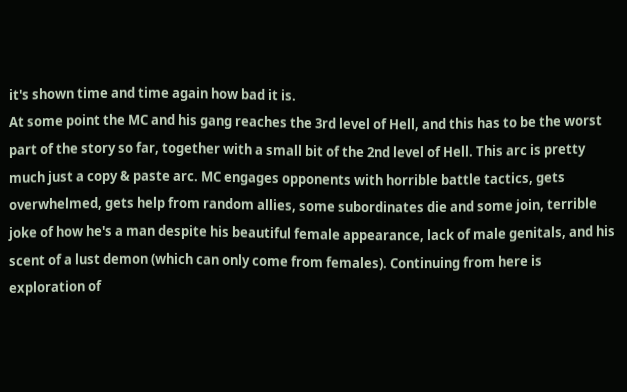it's shown time and time again how bad it is.
At some point the MC and his gang reaches the 3rd level of Hell, and this has to be the worst part of the story so far, together with a small bit of the 2nd level of Hell. This arc is pretty much just a copy & paste arc. MC engages opponents with horrible battle tactics, gets overwhelmed, gets help from random allies, some subordinates die and some join, terrible joke of how he's a man despite his beautiful female appearance, lack of male genitals, and his scent of a lust demon (which can only come from females). Continuing from here is exploration of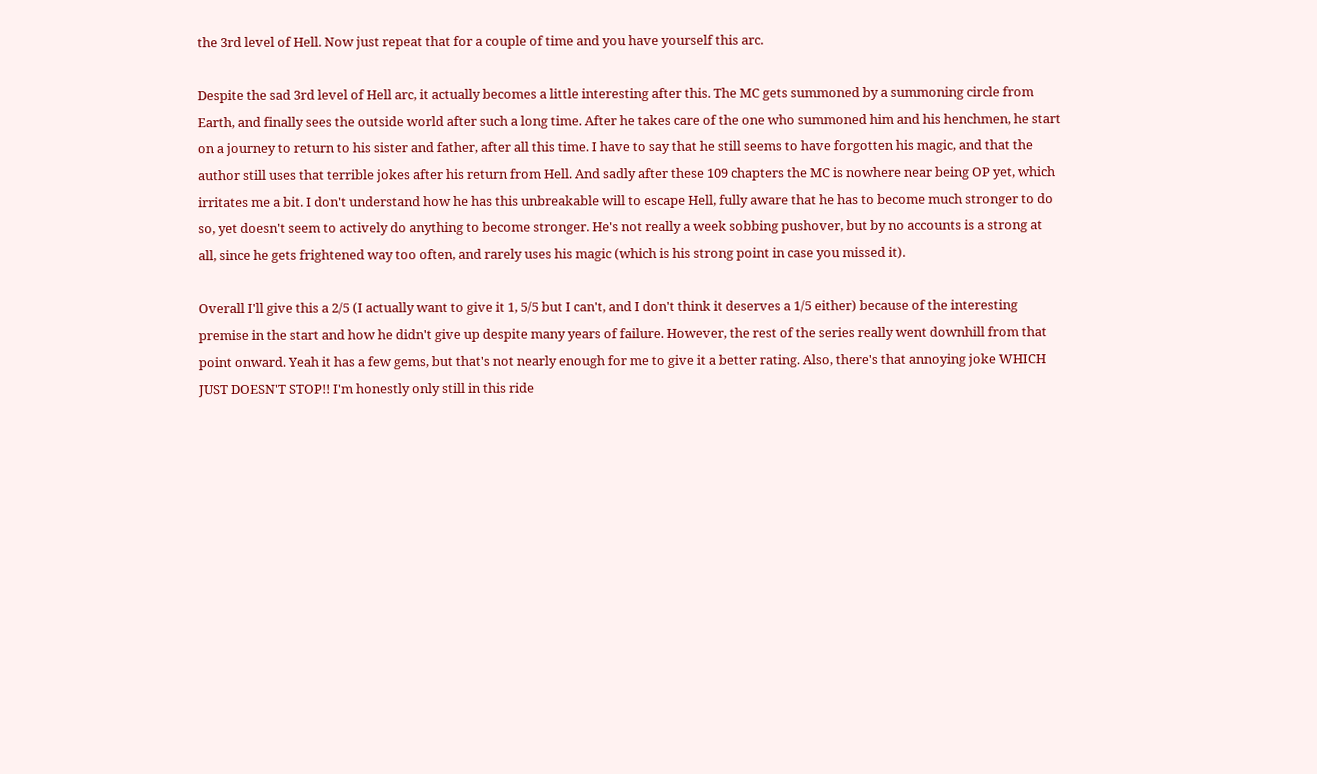the 3rd level of Hell. Now just repeat that for a couple of time and you have yourself this arc.

Despite the sad 3rd level of Hell arc, it actually becomes a little interesting after this. The MC gets summoned by a summoning circle from Earth, and finally sees the outside world after such a long time. After he takes care of the one who summoned him and his henchmen, he start on a journey to return to his sister and father, after all this time. I have to say that he still seems to have forgotten his magic, and that the author still uses that terrible jokes after his return from Hell. And sadly after these 109 chapters the MC is nowhere near being OP yet, which irritates me a bit. I don't understand how he has this unbreakable will to escape Hell, fully aware that he has to become much stronger to do so, yet doesn't seem to actively do anything to become stronger. He's not really a week sobbing pushover, but by no accounts is a strong at all, since he gets frightened way too often, and rarely uses his magic (which is his strong point in case you missed it).

Overall I'll give this a 2/5 (I actually want to give it 1, 5/5 but I can't, and I don't think it deserves a 1/5 either) because of the interesting premise in the start and how he didn't give up despite many years of failure. However, the rest of the series really went downhill from that point onward. Yeah it has a few gems, but that's not nearly enough for me to give it a better rating. Also, there's that annoying joke WHICH JUST DOESN'T STOP!! I'm honestly only still in this ride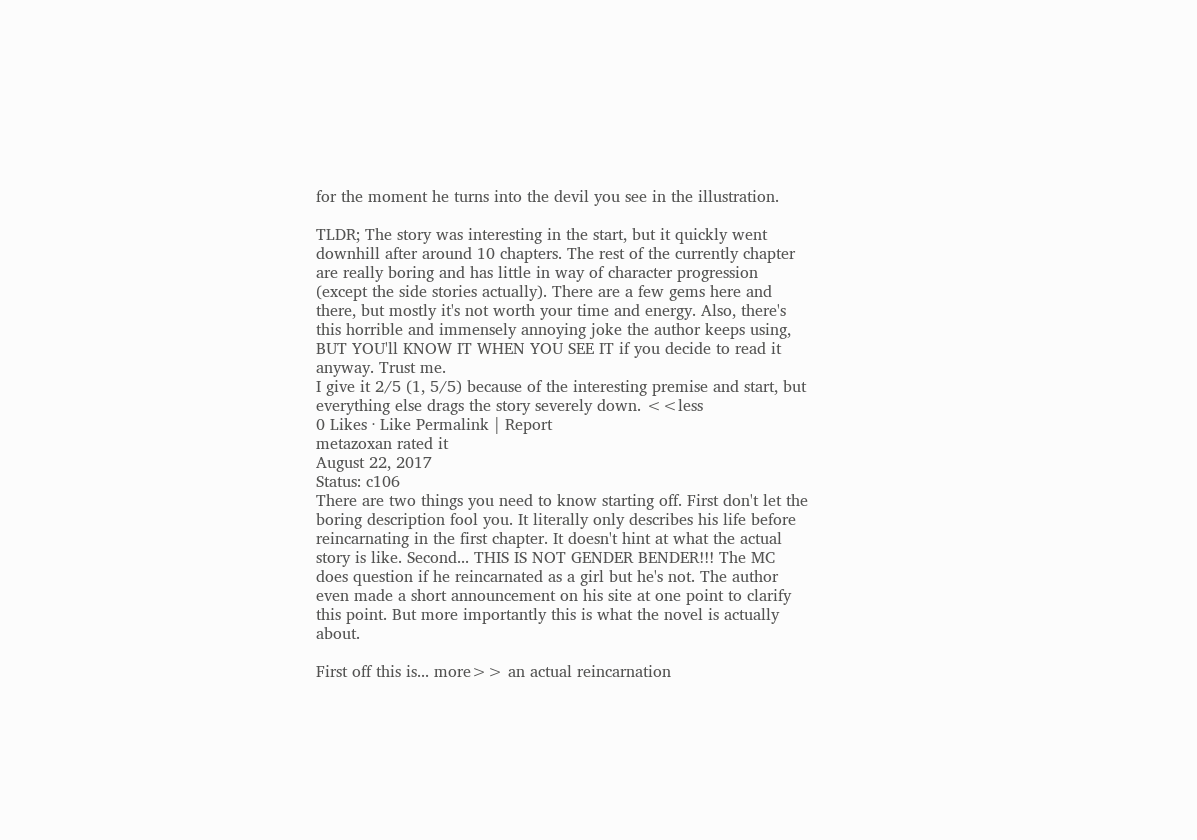for the moment he turns into the devil you see in the illustration.

TLDR; The story was interesting in the start, but it quickly went downhill after around 10 chapters. The rest of the currently chapter are really boring and has little in way of character progression (except the side stories actually). There are a few gems here and there, but mostly it's not worth your time and energy. Also, there's this horrible and immensely annoying joke the author keeps using, BUT YOU'll KNOW IT WHEN YOU SEE IT if you decide to read it anyway. Trust me.
I give it 2/5 (1, 5/5) because of the interesting premise and start, but everything else drags the story severely down. <<less
0 Likes · Like Permalink | Report
metazoxan rated it
August 22, 2017
Status: c106
There are two things you need to know starting off. First don't let the boring description fool you. It literally only describes his life before reincarnating in the first chapter. It doesn't hint at what the actual story is like. Second... THIS IS NOT GENDER BENDER!!! The MC does question if he reincarnated as a girl but he's not. The author even made a short announcement on his site at one point to clarify this point. But more importantly this is what the novel is actually about.

First off this is... more>> an actual reincarnation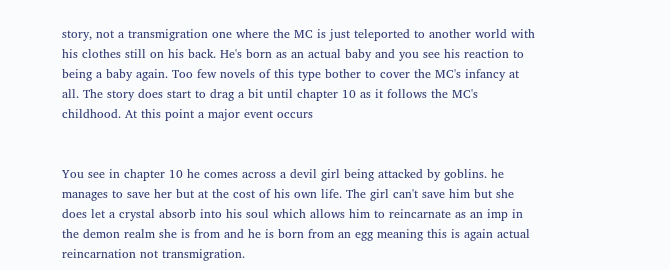story, not a transmigration one where the MC is just teleported to another world with his clothes still on his back. He's born as an actual baby and you see his reaction to being a baby again. Too few novels of this type bother to cover the MC's infancy at all. The story does start to drag a bit until chapter 10 as it follows the MC's childhood. At this point a major event occurs


You see in chapter 10 he comes across a devil girl being attacked by goblins. he manages to save her but at the cost of his own life. The girl can't save him but she does let a crystal absorb into his soul which allows him to reincarnate as an imp in the demon realm she is from and he is born from an egg meaning this is again actual reincarnation not transmigration.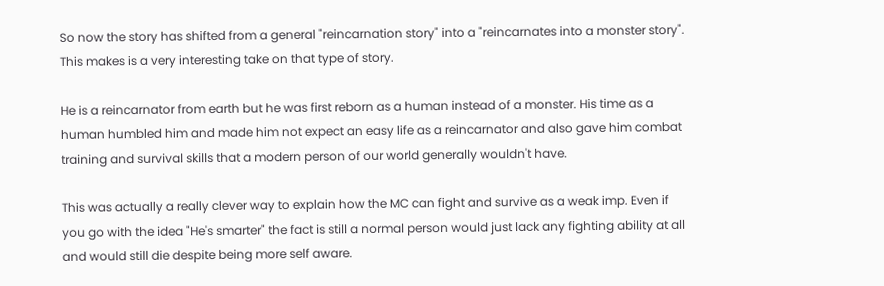So now the story has shifted from a general "reincarnation story" into a "reincarnates into a monster story". This makes is a very interesting take on that type of story.

He is a reincarnator from earth but he was first reborn as a human instead of a monster. His time as a human humbled him and made him not expect an easy life as a reincarnator and also gave him combat training and survival skills that a modern person of our world generally wouldn't have.

This was actually a really clever way to explain how the MC can fight and survive as a weak imp. Even if you go with the idea "He's smarter" the fact is still a normal person would just lack any fighting ability at all and would still die despite being more self aware.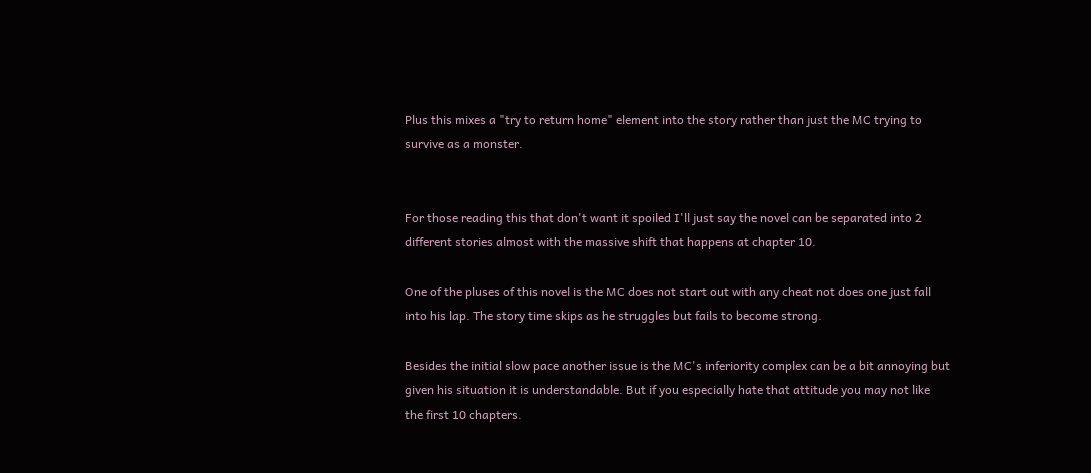Plus this mixes a "try to return home" element into the story rather than just the MC trying to survive as a monster.


For those reading this that don't want it spoiled I'll just say the novel can be separated into 2 different stories almost with the massive shift that happens at chapter 10.

One of the pluses of this novel is the MC does not start out with any cheat not does one just fall into his lap. The story time skips as he struggles but fails to become strong.

Besides the initial slow pace another issue is the MC's inferiority complex can be a bit annoying but given his situation it is understandable. But if you especially hate that attitude you may not like the first 10 chapters.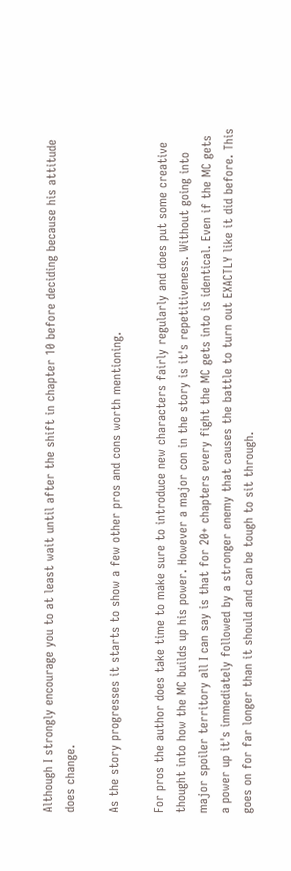Although I strongly encourage you to at least wait until after the shift in chapter 10 before deciding because his attitude does change.

As the story progresses it starts to show a few other pros and cons worth mentioning.

For pros the author does take time to make sure to introduce new characters fairly regularly and does put some creative thought into how the MC builds up his power. However a major con in the story is it's repetitiveness. Without going into major spoiler territory all I can say is that for 20+ chapters every fight the MC gets into is identical. Even if the MC gets a power up it's immediately followed by a stronger enemy that causes the battle to turn out EXACTLY like it did before. This goes on for far longer than it should and can be tough to sit through.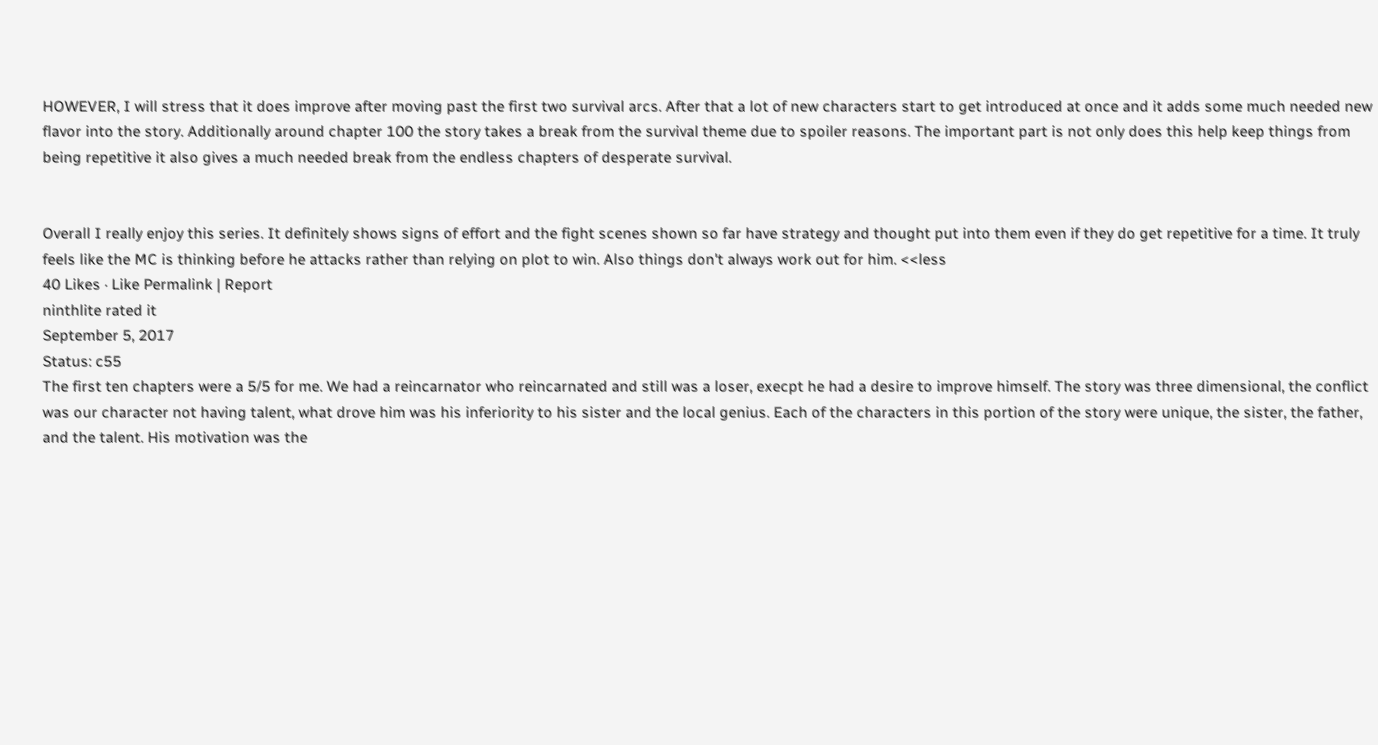HOWEVER, I will stress that it does improve after moving past the first two survival arcs. After that a lot of new characters start to get introduced at once and it adds some much needed new flavor into the story. Additionally around chapter 100 the story takes a break from the survival theme due to spoiler reasons. The important part is not only does this help keep things from being repetitive it also gives a much needed break from the endless chapters of desperate survival.


Overall I really enjoy this series. It definitely shows signs of effort and the fight scenes shown so far have strategy and thought put into them even if they do get repetitive for a time. It truly feels like the MC is thinking before he attacks rather than relying on plot to win. Also things don't always work out for him. <<less
40 Likes · Like Permalink | Report
ninthlite rated it
September 5, 2017
Status: c55
The first ten chapters were a 5/5 for me. We had a reincarnator who reincarnated and still was a loser, execpt he had a desire to improve himself. The story was three dimensional, the conflict was our character not having talent, what drove him was his inferiority to his sister and the local genius. Each of the characters in this portion of the story were unique, the sister, the father, and the talent. His motivation was the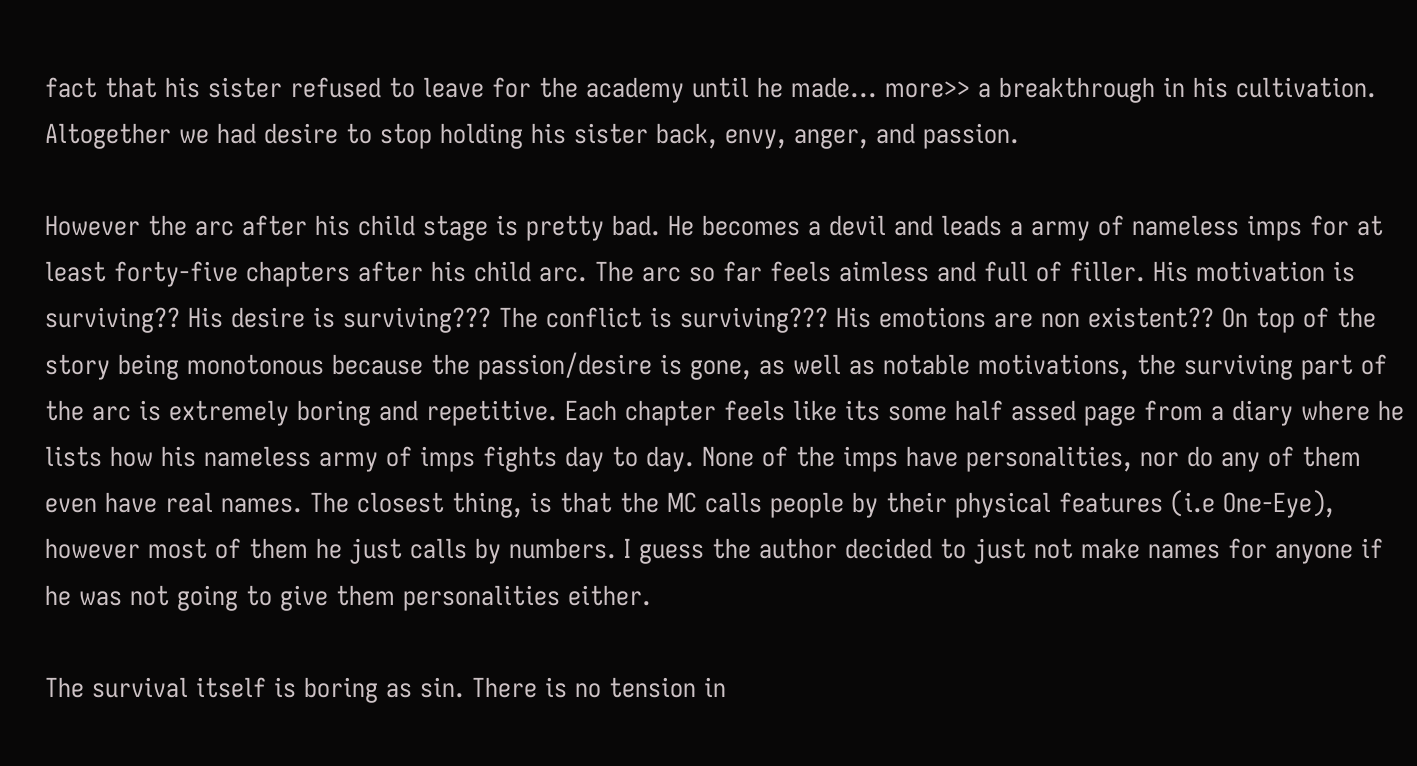fact that his sister refused to leave for the academy until he made... more>> a breakthrough in his cultivation. Altogether we had desire to stop holding his sister back, envy, anger, and passion.

However the arc after his child stage is pretty bad. He becomes a devil and leads a army of nameless imps for at least forty-five chapters after his child arc. The arc so far feels aimless and full of filler. His motivation is surviving?? His desire is surviving??? The conflict is surviving??? His emotions are non existent?? On top of the story being monotonous because the passion/desire is gone, as well as notable motivations, the surviving part of the arc is extremely boring and repetitive. Each chapter feels like its some half assed page from a diary where he lists how his nameless army of imps fights day to day. None of the imps have personalities, nor do any of them even have real names. The closest thing, is that the MC calls people by their physical features (i.e One-Eye), however most of them he just calls by numbers. I guess the author decided to just not make names for anyone if he was not going to give them personalities either.

The survival itself is boring as sin. There is no tension in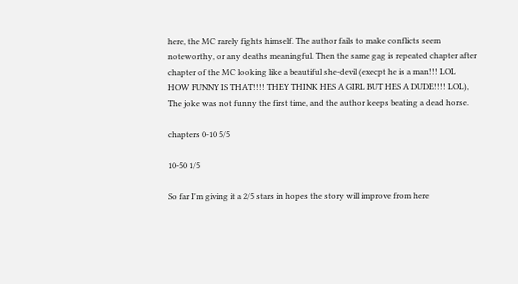here, the MC rarely fights himself. The author fails to make conflicts seem noteworthy, or any deaths meaningful. Then the same gag is repeated chapter after chapter of the MC looking like a beautiful she-devil (execpt he is a man!!! LOL HOW FUNNY IS THAT!!!! THEY THINK HES A GIRL BUT HES A DUDE!!!! LOL), The joke was not funny the first time, and the author keeps beating a dead horse.

chapters 0-10 5/5

10-50 1/5

So far I'm giving it a 2/5 stars in hopes the story will improve from here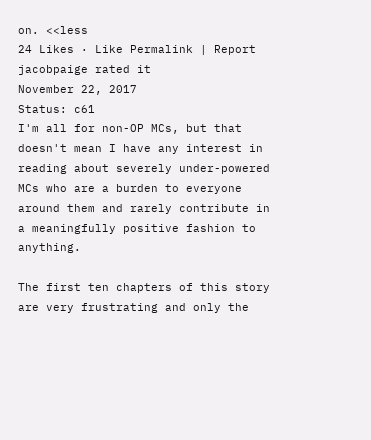on. <<less
24 Likes · Like Permalink | Report
jacobpaige rated it
November 22, 2017
Status: c61
I'm all for non-OP MCs, but that doesn't mean I have any interest in reading about severely under-powered MCs who are a burden to everyone around them and rarely contribute in a meaningfully positive fashion to anything.

The first ten chapters of this story are very frustrating and only the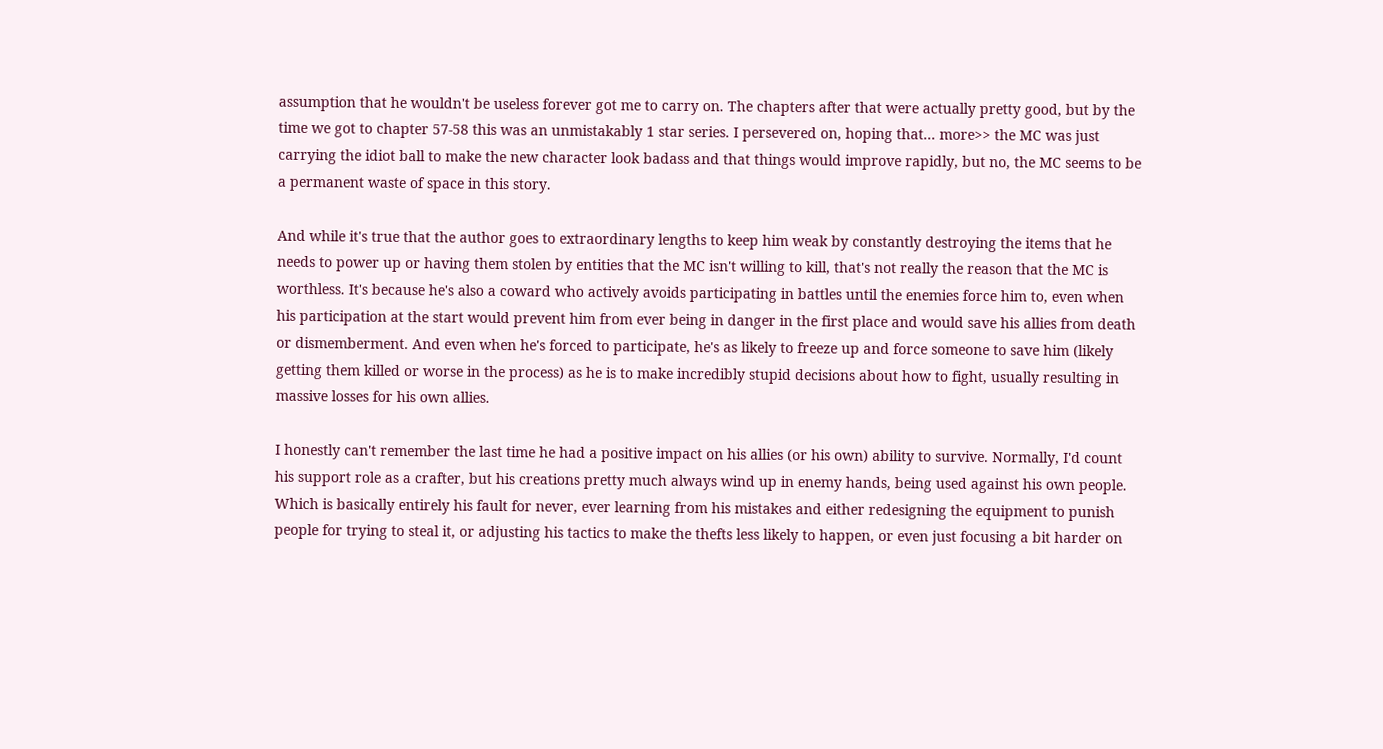assumption that he wouldn't be useless forever got me to carry on. The chapters after that were actually pretty good, but by the time we got to chapter 57-58 this was an unmistakably 1 star series. I persevered on, hoping that... more>> the MC was just carrying the idiot ball to make the new character look badass and that things would improve rapidly, but no, the MC seems to be a permanent waste of space in this story.

And while it's true that the author goes to extraordinary lengths to keep him weak by constantly destroying the items that he needs to power up or having them stolen by entities that the MC isn't willing to kill, that's not really the reason that the MC is worthless. It's because he's also a coward who actively avoids participating in battles until the enemies force him to, even when his participation at the start would prevent him from ever being in danger in the first place and would save his allies from death or dismemberment. And even when he's forced to participate, he's as likely to freeze up and force someone to save him (likely getting them killed or worse in the process) as he is to make incredibly stupid decisions about how to fight, usually resulting in massive losses for his own allies.

I honestly can't remember the last time he had a positive impact on his allies (or his own) ability to survive. Normally, I'd count his support role as a crafter, but his creations pretty much always wind up in enemy hands, being used against his own people. Which is basically entirely his fault for never, ever learning from his mistakes and either redesigning the equipment to punish people for trying to steal it, or adjusting his tactics to make the thefts less likely to happen, or even just focusing a bit harder on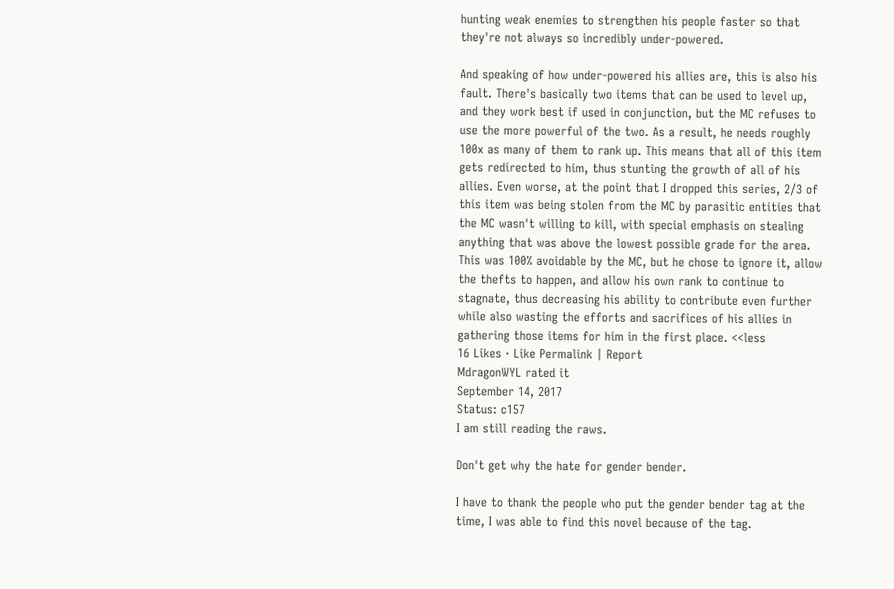hunting weak enemies to strengthen his people faster so that they're not always so incredibly under-powered.

And speaking of how under-powered his allies are, this is also his fault. There's basically two items that can be used to level up, and they work best if used in conjunction, but the MC refuses to use the more powerful of the two. As a result, he needs roughly 100x as many of them to rank up. This means that all of this item gets redirected to him, thus stunting the growth of all of his allies. Even worse, at the point that I dropped this series, 2/3 of this item was being stolen from the MC by parasitic entities that the MC wasn't willing to kill, with special emphasis on stealing anything that was above the lowest possible grade for the area. This was 100% avoidable by the MC, but he chose to ignore it, allow the thefts to happen, and allow his own rank to continue to stagnate, thus decreasing his ability to contribute even further while also wasting the efforts and sacrifices of his allies in gathering those items for him in the first place. <<less
16 Likes · Like Permalink | Report
MdragonWYL rated it
September 14, 2017
Status: c157
I am still reading the raws.

Don't get why the hate for gender bender.

I have to thank the people who put the gender bender tag at the time, I was able to find this novel because of the tag.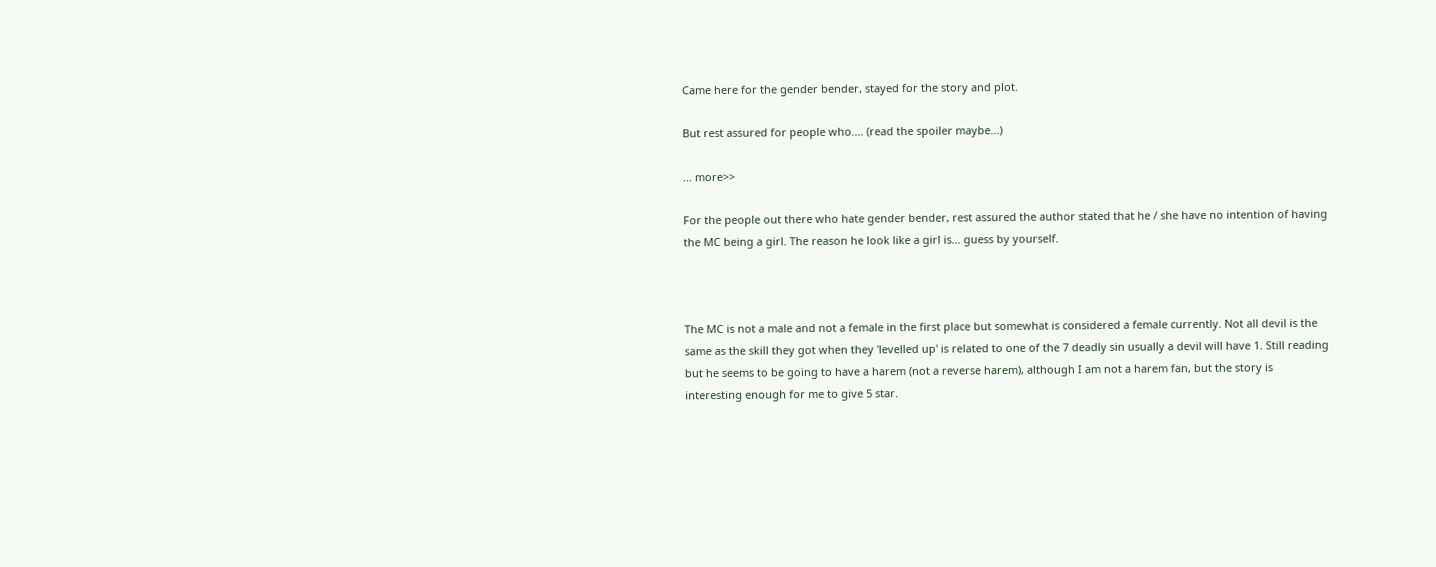Came here for the gender bender, stayed for the story and plot.

But rest assured for people who.... (read the spoiler maybe...)

... more>>

For the people out there who hate gender bender, rest assured the author stated that he / she have no intention of having the MC being a girl. The reason he look like a girl is... guess by yourself.



The MC is not a male and not a female in the first place but somewhat is considered a female currently. Not all devil is the same as the skill they got when they 'levelled up' is related to one of the 7 deadly sin usually a devil will have 1. Still reading but he seems to be going to have a harem (not a reverse harem), although I am not a harem fan, but the story is interesting enough for me to give 5 star.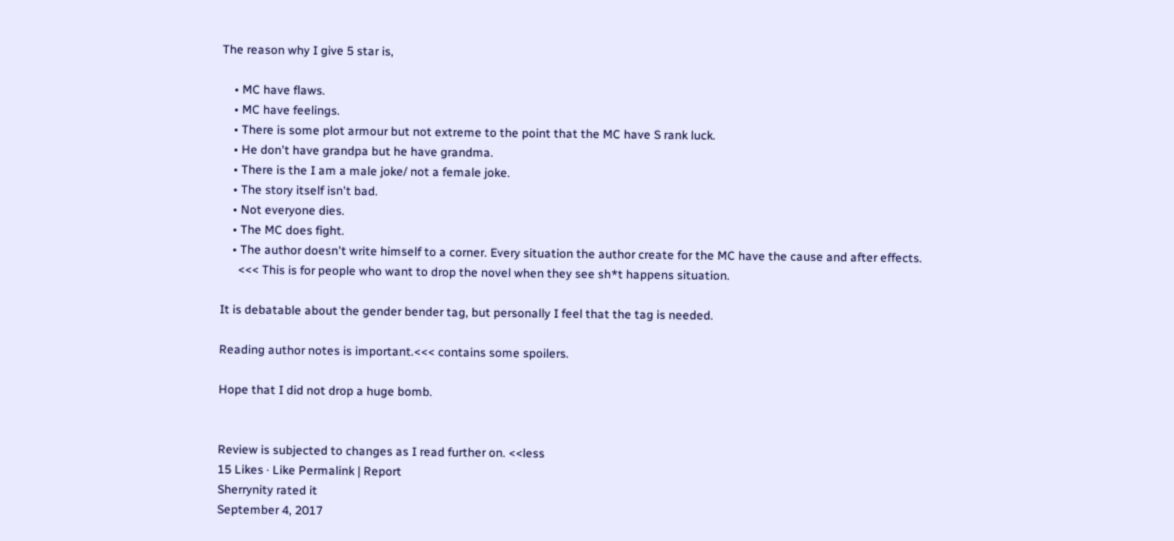The reason why I give 5 star is,

    • MC have flaws.
    • MC have feelings.
    • There is some plot armour but not extreme to the point that the MC have S rank luck.
    • He don't have grandpa but he have grandma.
    • There is the I am a male joke/ not a female joke.
    • The story itself isn't bad.
    • Not everyone dies.
    • The MC does fight.
    • The author doesn't write himself to a corner. Every situation the author create for the MC have the cause and after effects.
      <<< This is for people who want to drop the novel when they see sh*t happens situation.

It is debatable about the gender bender tag, but personally I feel that the tag is needed.

Reading author notes is important.<<< contains some spoilers.

Hope that I did not drop a huge bomb.


Review is subjected to changes as I read further on. <<less
15 Likes · Like Permalink | Report
Sherrynity rated it
September 4, 2017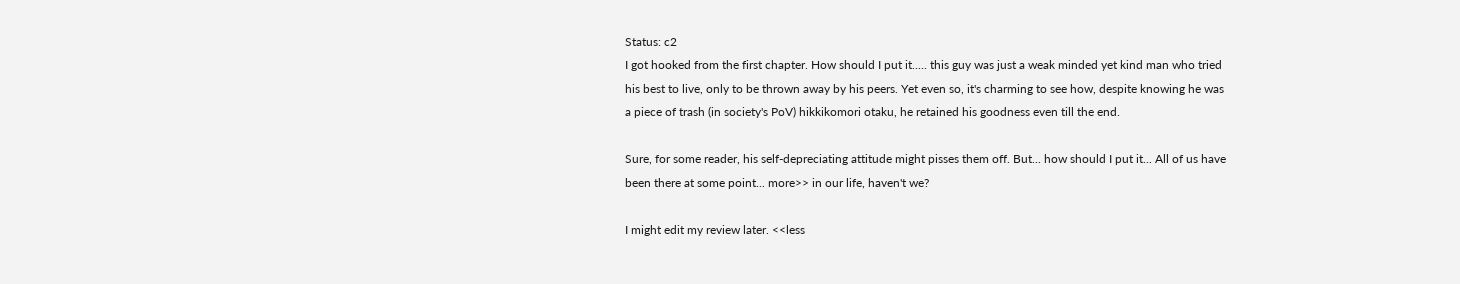Status: c2
I got hooked from the first chapter. How should I put it..... this guy was just a weak minded yet kind man who tried his best to live, only to be thrown away by his peers. Yet even so, it's charming to see how, despite knowing he was a piece of trash (in society's PoV) hikkikomori otaku, he retained his goodness even till the end.

Sure, for some reader, his self-depreciating attitude might pisses them off. But... how should I put it... All of us have been there at some point... more>> in our life, haven't we?

I might edit my review later. <<less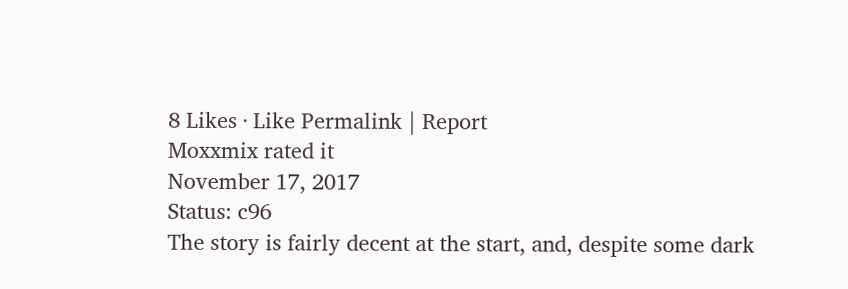8 Likes · Like Permalink | Report
Moxxmix rated it
November 17, 2017
Status: c96
The story is fairly decent at the start, and, despite some dark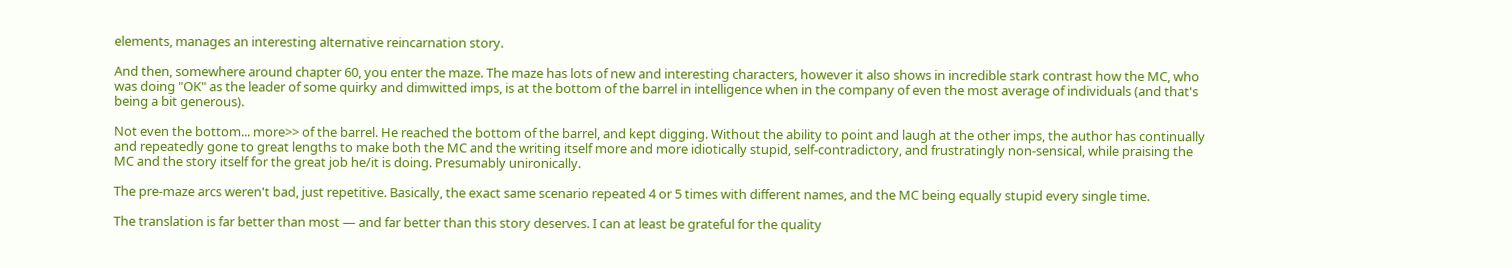elements, manages an interesting alternative reincarnation story.

And then, somewhere around chapter 60, you enter the maze. The maze has lots of new and interesting characters, however it also shows in incredible stark contrast how the MC, who was doing "OK" as the leader of some quirky and dimwitted imps, is at the bottom of the barrel in intelligence when in the company of even the most average of individuals (and that's being a bit generous).

Not even the bottom... more>> of the barrel. He reached the bottom of the barrel, and kept digging. Without the ability to point and laugh at the other imps, the author has continually and repeatedly gone to great lengths to make both the MC and the writing itself more and more idiotically stupid, self-contradictory, and frustratingly non-sensical, while praising the MC and the story itself for the great job he/it is doing. Presumably unironically.

The pre-maze arcs weren't bad, just repetitive. Basically, the exact same scenario repeated 4 or 5 times with different names, and the MC being equally stupid every single time.

The translation is far better than most — and far better than this story deserves. I can at least be grateful for the quality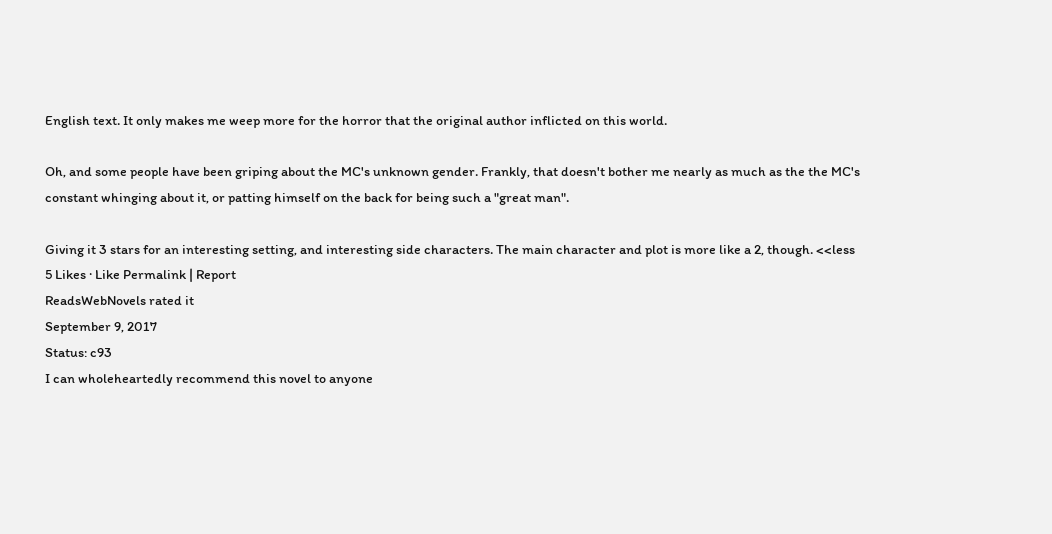English text. It only makes me weep more for the horror that the original author inflicted on this world.

Oh, and some people have been griping about the MC's unknown gender. Frankly, that doesn't bother me nearly as much as the the MC's constant whinging about it, or patting himself on the back for being such a "great man".

Giving it 3 stars for an interesting setting, and interesting side characters. The main character and plot is more like a 2, though. <<less
5 Likes · Like Permalink | Report
ReadsWebNovels rated it
September 9, 2017
Status: c93
I can wholeheartedly recommend this novel to anyone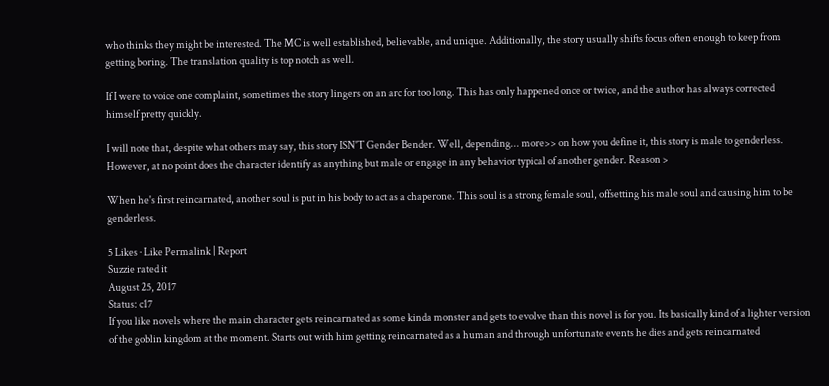who thinks they might be interested. The MC is well established, believable, and unique. Additionally, the story usually shifts focus often enough to keep from getting boring. The translation quality is top notch as well.

If I were to voice one complaint, sometimes the story lingers on an arc for too long. This has only happened once or twice, and the author has always corrected himself pretty quickly.

I will note that, despite what others may say, this story ISN'T Gender Bender. Well, depending... more>> on how you define it, this story is male to genderless. However, at no point does the character identify as anything but male or engage in any behavior typical of another gender. Reason >

When he's first reincarnated, another soul is put in his body to act as a chaperone. This soul is a strong female soul, offsetting his male soul and causing him to be genderless.

5 Likes · Like Permalink | Report
Suzzie rated it
August 25, 2017
Status: c17
If you like novels where the main character gets reincarnated as some kinda monster and gets to evolve than this novel is for you. Its basically kind of a lighter version of the goblin kingdom at the moment. Starts out with him getting reincarnated as a human and through unfortunate events he dies and gets reincarnated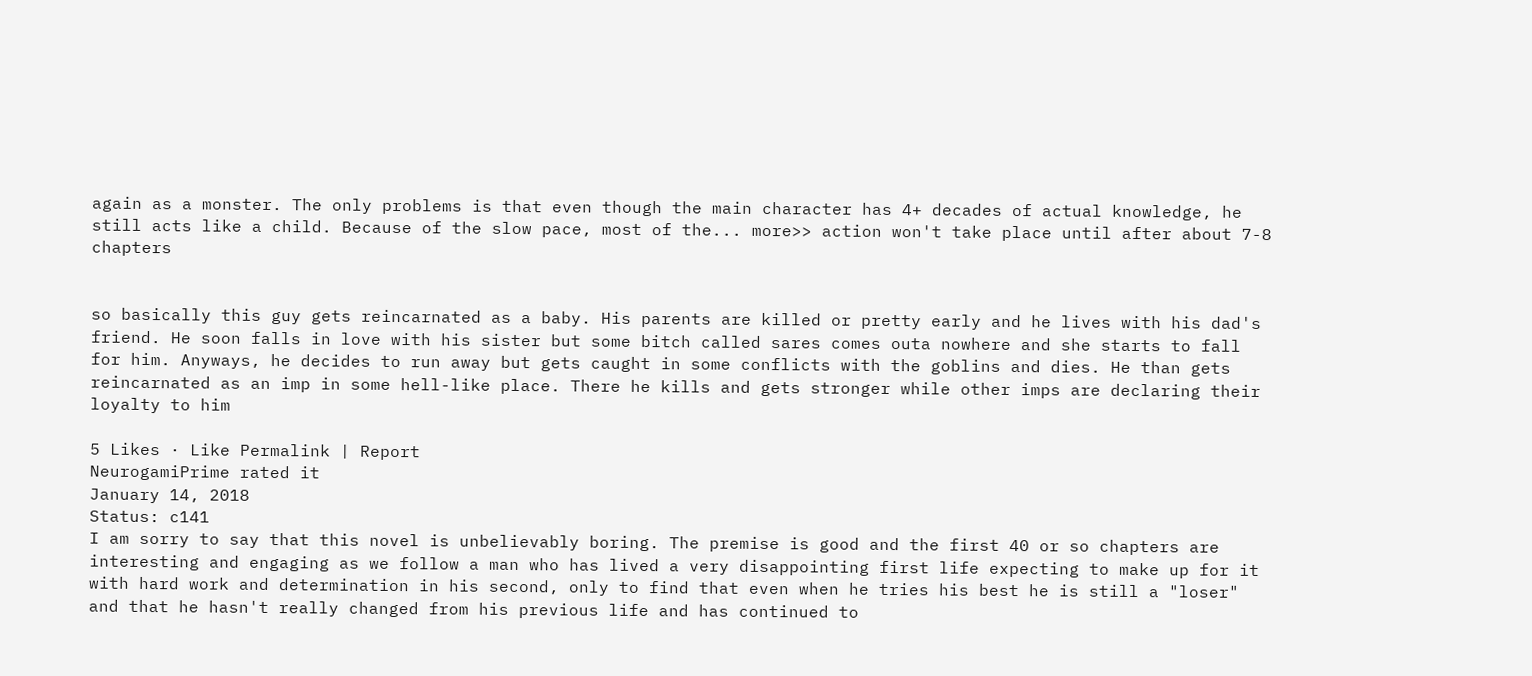again as a monster. The only problems is that even though the main character has 4+ decades of actual knowledge, he still acts like a child. Because of the slow pace, most of the... more>> action won't take place until after about 7-8 chapters


so basically this guy gets reincarnated as a baby. His parents are killed or pretty early and he lives with his dad's friend. He soon falls in love with his sister but some bitch called sares comes outa nowhere and she starts to fall for him. Anyways, he decides to run away but gets caught in some conflicts with the goblins and dies. He than gets reincarnated as an imp in some hell-like place. There he kills and gets stronger while other imps are declaring their loyalty to him

5 Likes · Like Permalink | Report
NeurogamiPrime rated it
January 14, 2018
Status: c141
I am sorry to say that this novel is unbelievably boring. The premise is good and the first 40 or so chapters are interesting and engaging as we follow a man who has lived a very disappointing first life expecting to make up for it with hard work and determination in his second, only to find that even when he tries his best he is still a "loser" and that he hasn't really changed from his previous life and has continued to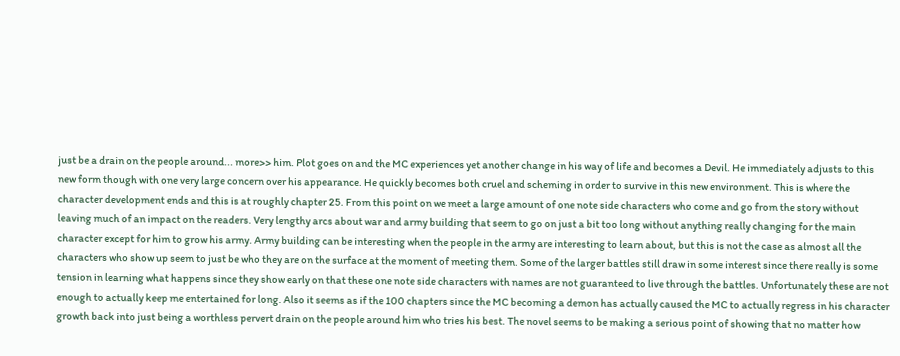just be a drain on the people around... more>> him. Plot goes on and the MC experiences yet another change in his way of life and becomes a Devil. He immediately adjusts to this new form though with one very large concern over his appearance. He quickly becomes both cruel and scheming in order to survive in this new environment. This is where the character development ends and this is at roughly chapter 25. From this point on we meet a large amount of one note side characters who come and go from the story without leaving much of an impact on the readers. Very lengthy arcs about war and army building that seem to go on just a bit too long without anything really changing for the main character except for him to grow his army. Army building can be interesting when the people in the army are interesting to learn about, but this is not the case as almost all the characters who show up seem to just be who they are on the surface at the moment of meeting them. Some of the larger battles still draw in some interest since there really is some tension in learning what happens since they show early on that these one note side characters with names are not guaranteed to live through the battles. Unfortunately these are not enough to actually keep me entertained for long. Also it seems as if the 100 chapters since the MC becoming a demon has actually caused the MC to actually regress in his character growth back into just being a worthless pervert drain on the people around him who tries his best. The novel seems to be making a serious point of showing that no matter how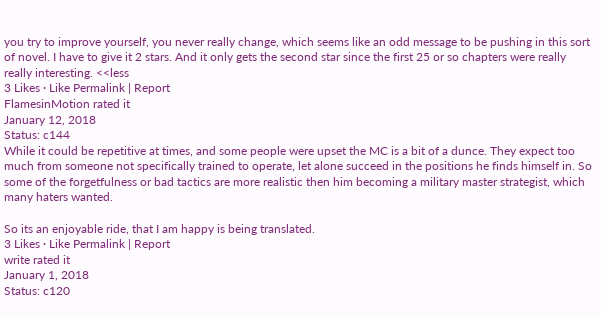you try to improve yourself, you never really change, which seems like an odd message to be pushing in this sort of novel. I have to give it 2 stars. And it only gets the second star since the first 25 or so chapters were really really interesting. <<less
3 Likes · Like Permalink | Report
FlamesinMotion rated it
January 12, 2018
Status: c144
While it could be repetitive at times, and some people were upset the MC is a bit of a dunce. They expect too much from someone not specifically trained to operate, let alone succeed in the positions he finds himself in. So some of the forgetfulness or bad tactics are more realistic then him becoming a military master strategist, which many haters wanted.

So its an enjoyable ride, that I am happy is being translated.
3 Likes · Like Permalink | Report
write rated it
January 1, 2018
Status: c120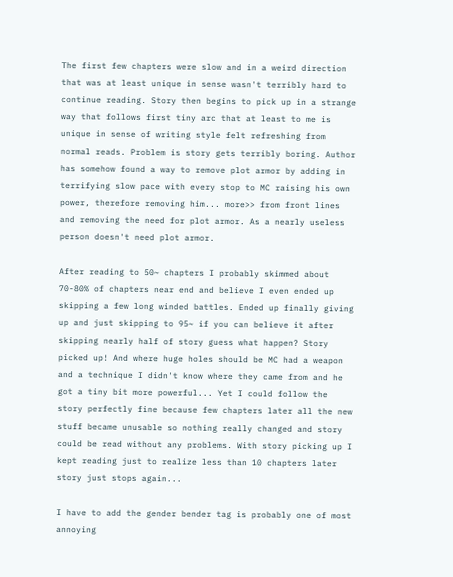The first few chapters were slow and in a weird direction that was at least unique in sense wasn't terribly hard to continue reading. Story then begins to pick up in a strange way that follows first tiny arc that at least to me is unique in sense of writing style felt refreshing from normal reads. Problem is story gets terribly boring. Author has somehow found a way to remove plot armor by adding in terrifying slow pace with every stop to MC raising his own power, therefore removing him... more>> from front lines and removing the need for plot armor. As a nearly useless person doesn't need plot armor.

After reading to 50~ chapters I probably skimmed about 70-80% of chapters near end and believe I even ended up skipping a few long winded battles. Ended up finally giving up and just skipping to 95~ if you can believe it after skipping nearly half of story guess what happen? Story picked up! And where huge holes should be MC had a weapon and a technique I didn't know where they came from and he got a tiny bit more powerful... Yet I could follow the story perfectly fine because few chapters later all the new stuff became unusable so nothing really changed and story could be read without any problems. With story picking up I kept reading just to realize less than 10 chapters later story just stops again...

I have to add the gender bender tag is probably one of most annoying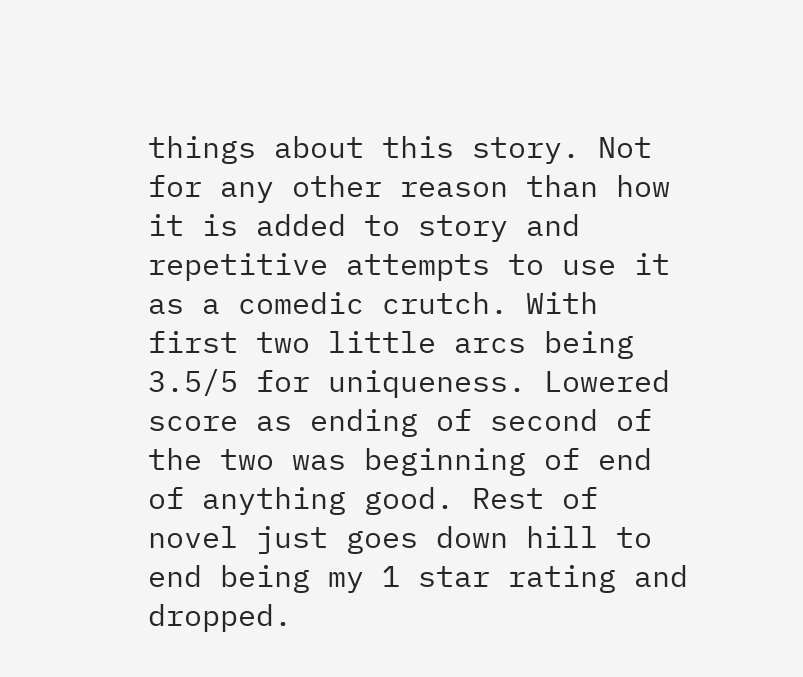things about this story. Not for any other reason than how it is added to story and repetitive attempts to use it as a comedic crutch. With first two little arcs being 3.5/5 for uniqueness. Lowered score as ending of second of the two was beginning of end of anything good. Rest of novel just goes down hill to end being my 1 star rating and dropped.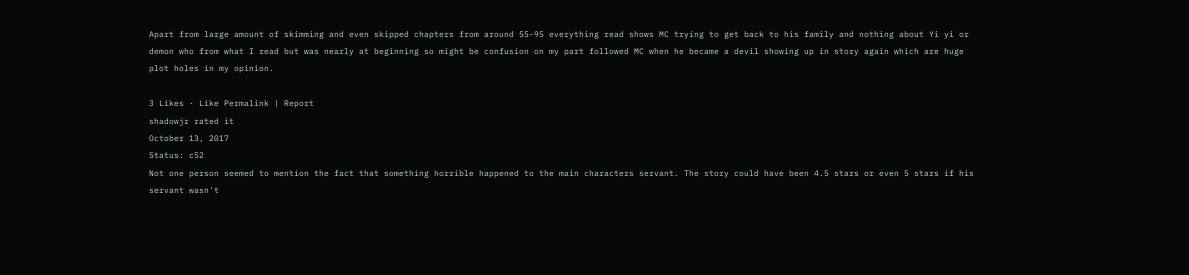Apart from large amount of skimming and even skipped chapters from around 55-95 everything read shows MC trying to get back to his family and nothing about Yi yi or demon who from what I read but was nearly at beginning so might be confusion on my part followed MC when he became a devil showing up in story again which are huge plot holes in my opinion.

3 Likes · Like Permalink | Report
shadowjr rated it
October 13, 2017
Status: c52
Not one person seemed to mention the fact that something horrible happened to the main characters servant. The story could have been 4.5 stars or even 5 stars if his servant wasn't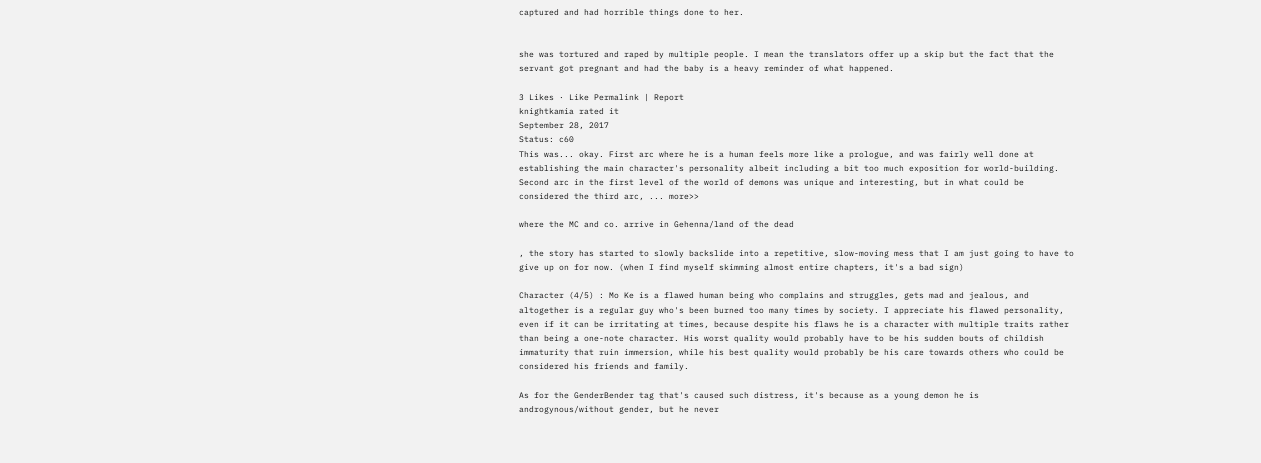captured and had horrible things done to her.


she was tortured and raped by multiple people. I mean the translators offer up a skip but the fact that the servant got pregnant and had the baby is a heavy reminder of what happened.

3 Likes · Like Permalink | Report
knightkamia rated it
September 28, 2017
Status: c60
This was... okay. First arc where he is a human feels more like a prologue, and was fairly well done at establishing the main character's personality albeit including a bit too much exposition for world-building. Second arc in the first level of the world of demons was unique and interesting, but in what could be considered the third arc, ... more>>

where the MC and co. arrive in Gehenna/land of the dead

, the story has started to slowly backslide into a repetitive, slow-moving mess that I am just going to have to give up on for now. (when I find myself skimming almost entire chapters, it's a bad sign)

Character (4/5) : Mo Ke is a flawed human being who complains and struggles, gets mad and jealous, and altogether is a regular guy who's been burned too many times by society. I appreciate his flawed personality, even if it can be irritating at times, because despite his flaws he is a character with multiple traits rather than being a one-note character. His worst quality would probably have to be his sudden bouts of childish immaturity that ruin immersion, while his best quality would probably be his care towards others who could be considered his friends and family.

As for the GenderBender tag that's caused such distress, it's because as a young demon he is androgynous/without gender, but he never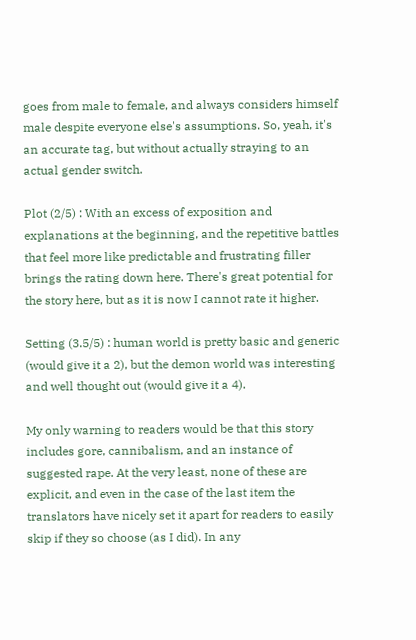goes from male to female, and always considers himself male despite everyone else's assumptions. So, yeah, it's an accurate tag, but without actually straying to an actual gender switch.

Plot (2/5) : With an excess of exposition and explanations at the beginning, and the repetitive battles that feel more like predictable and frustrating filler brings the rating down here. There's great potential for the story here, but as it is now I cannot rate it higher.

Setting (3.5/5) : human world is pretty basic and generic (would give it a 2), but the demon world was interesting and well thought out (would give it a 4).

My only warning to readers would be that this story includes gore, cannibalism, and an instance of suggested rape. At the very least, none of these are explicit, and even in the case of the last item the translators have nicely set it apart for readers to easily skip if they so choose (as I did). In any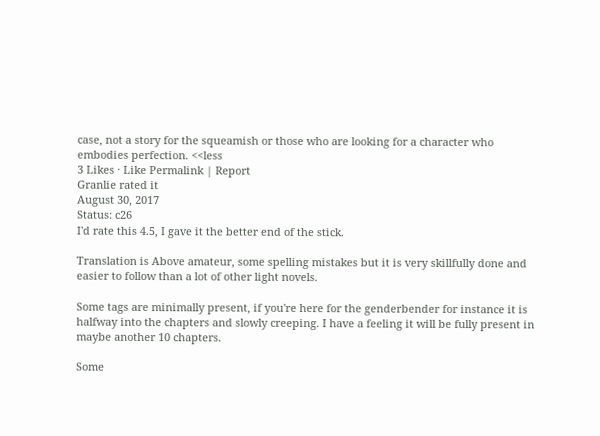case, not a story for the squeamish or those who are looking for a character who embodies perfection. <<less
3 Likes · Like Permalink | Report
Granlie rated it
August 30, 2017
Status: c26
I'd rate this 4.5, I gave it the better end of the stick.

Translation is Above amateur, some spelling mistakes but it is very skillfully done and easier to follow than a lot of other light novels.

Some tags are minimally present, if you're here for the genderbender for instance it is halfway into the chapters and slowly creeping. I have a feeling it will be fully present in maybe another 10 chapters.

Some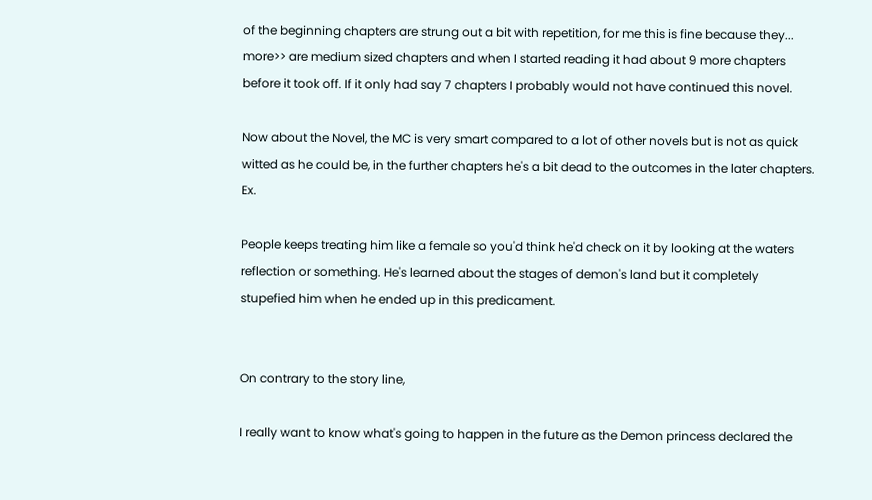of the beginning chapters are strung out a bit with repetition, for me this is fine because they... more>> are medium sized chapters and when I started reading it had about 9 more chapters before it took off. If it only had say 7 chapters I probably would not have continued this novel.

Now about the Novel, the MC is very smart compared to a lot of other novels but is not as quick witted as he could be, in the further chapters he's a bit dead to the outcomes in the later chapters. Ex.

People keeps treating him like a female so you'd think he'd check on it by looking at the waters reflection or something. He's learned about the stages of demon's land but it completely stupefied him when he ended up in this predicament.


On contrary to the story line,

I really want to know what's going to happen in the future as the Demon princess declared the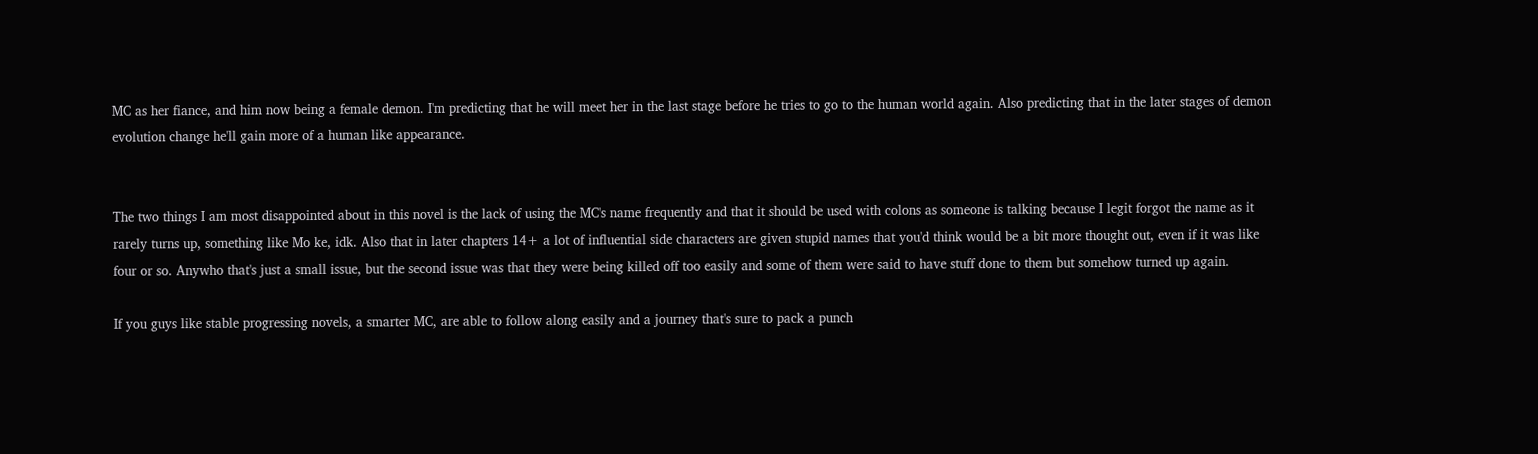MC as her fiance, and him now being a female demon. I'm predicting that he will meet her in the last stage before he tries to go to the human world again. Also predicting that in the later stages of demon evolution change he'll gain more of a human like appearance.


The two things I am most disappointed about in this novel is the lack of using the MC's name frequently and that it should be used with colons as someone is talking because I legit forgot the name as it rarely turns up, something like Mo ke, idk. Also that in later chapters 14+ a lot of influential side characters are given stupid names that you'd think would be a bit more thought out, even if it was like four or so. Anywho that's just a small issue, but the second issue was that they were being killed off too easily and some of them were said to have stuff done to them but somehow turned up again.

If you guys like stable progressing novels, a smarter MC, are able to follow along easily and a journey that's sure to pack a punch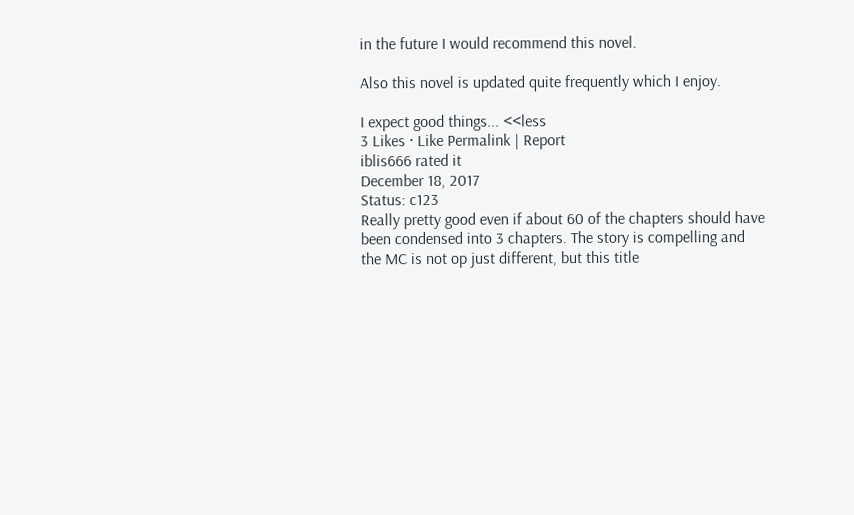in the future I would recommend this novel.

Also this novel is updated quite frequently which I enjoy.

I expect good things... <<less
3 Likes · Like Permalink | Report
iblis666 rated it
December 18, 2017
Status: c123
Really pretty good even if about 60 of the chapters should have been condensed into 3 chapters. The story is compelling and the MC is not op just different, but this title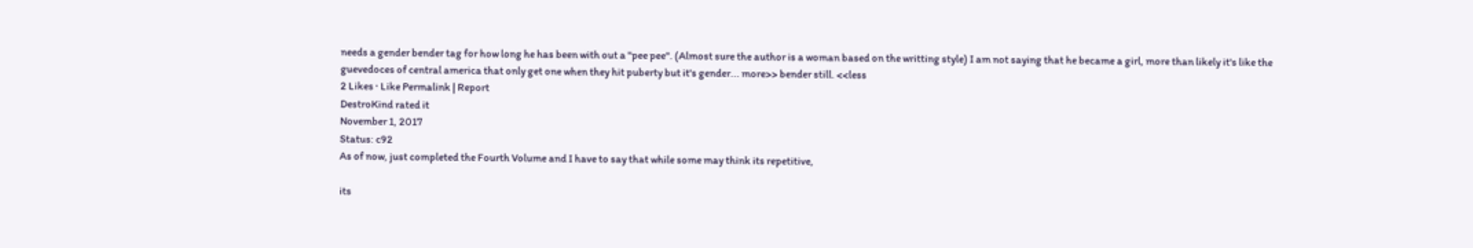needs a gender bender tag for how long he has been with out a "pee pee". (Almost sure the author is a woman based on the writting style) I am not saying that he became a girl, more than likely it's like the guevedoces of central america that only get one when they hit puberty but it's gender... more>> bender still. <<less
2 Likes · Like Permalink | Report
DestroKind rated it
November 1, 2017
Status: c92
As of now, just completed the Fourth Volume and I have to say that while some may think its repetitive,

its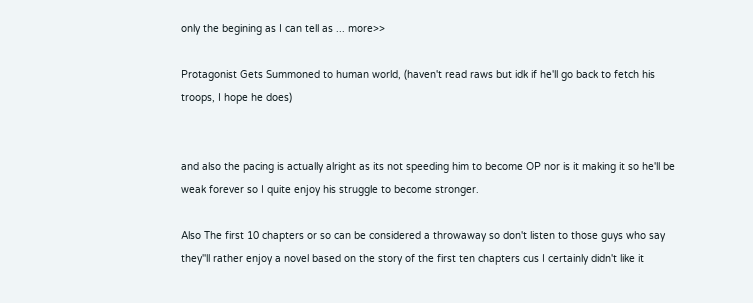only the begining as I can tell as ... more>>

Protagonist Gets Summoned to human world, (haven't read raws but idk if he'll go back to fetch his troops, I hope he does)


and also the pacing is actually alright as its not speeding him to become OP nor is it making it so he'll be weak forever so I quite enjoy his struggle to become stronger.

Also The first 10 chapters or so can be considered a throwaway so don't listen to those guys who say they''ll rather enjoy a novel based on the story of the first ten chapters cus I certainly didn't like it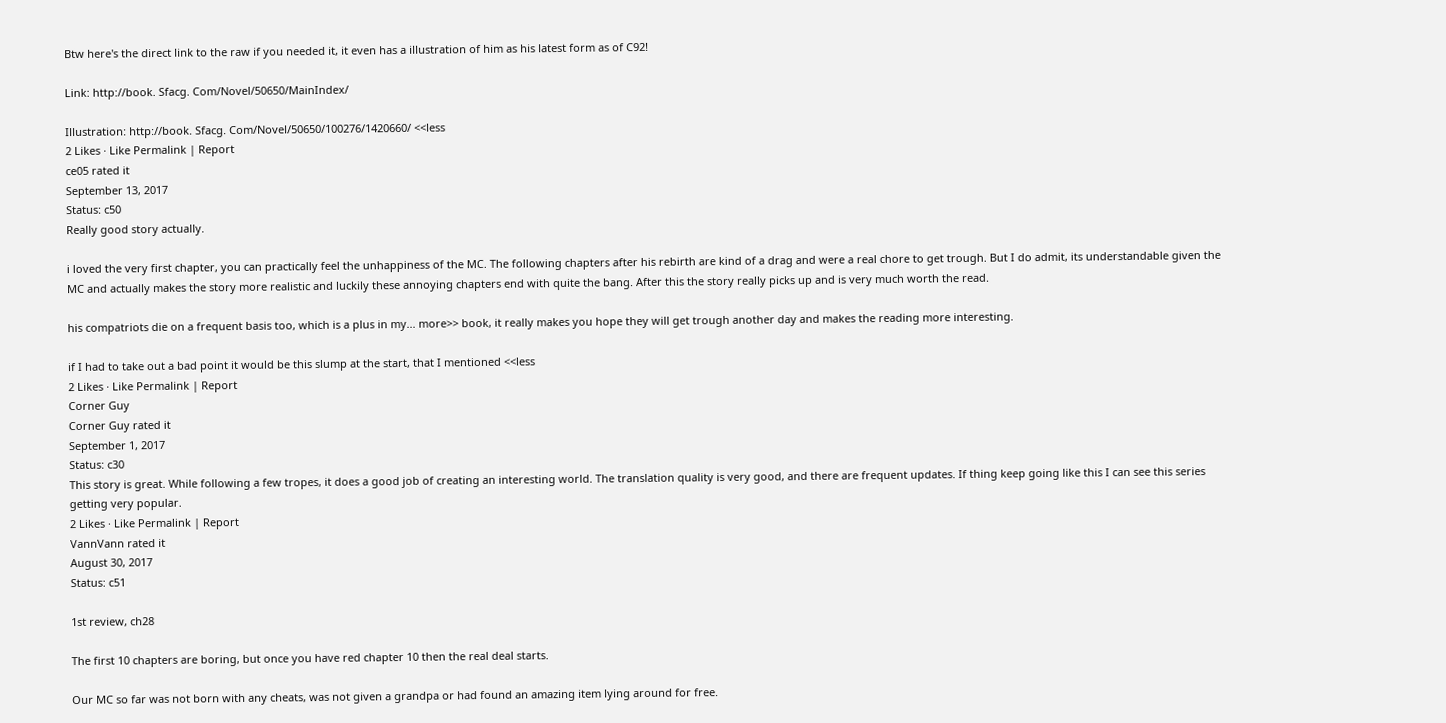Btw here's the direct link to the raw if you needed it, it even has a illustration of him as his latest form as of C92!

Link: http://book. Sfacg. Com/Novel/50650/MainIndex/

Illustration: http://book. Sfacg. Com/Novel/50650/100276/1420660/ <<less
2 Likes · Like Permalink | Report
ce05 rated it
September 13, 2017
Status: c50
Really good story actually.

i loved the very first chapter, you can practically feel the unhappiness of the MC. The following chapters after his rebirth are kind of a drag and were a real chore to get trough. But I do admit, its understandable given the MC and actually makes the story more realistic and luckily these annoying chapters end with quite the bang. After this the story really picks up and is very much worth the read.

his compatriots die on a frequent basis too, which is a plus in my... more>> book, it really makes you hope they will get trough another day and makes the reading more interesting.

if I had to take out a bad point it would be this slump at the start, that I mentioned <<less
2 Likes · Like Permalink | Report
Corner Guy
Corner Guy rated it
September 1, 2017
Status: c30
This story is great. While following a few tropes, it does a good job of creating an interesting world. The translation quality is very good, and there are frequent updates. If thing keep going like this I can see this series getting very popular.
2 Likes · Like Permalink | Report
VannVann rated it
August 30, 2017
Status: c51

1st review, ch28

The first 10 chapters are boring, but once you have red chapter 10 then the real deal starts.

Our MC so far was not born with any cheats, was not given a grandpa or had found an amazing item lying around for free.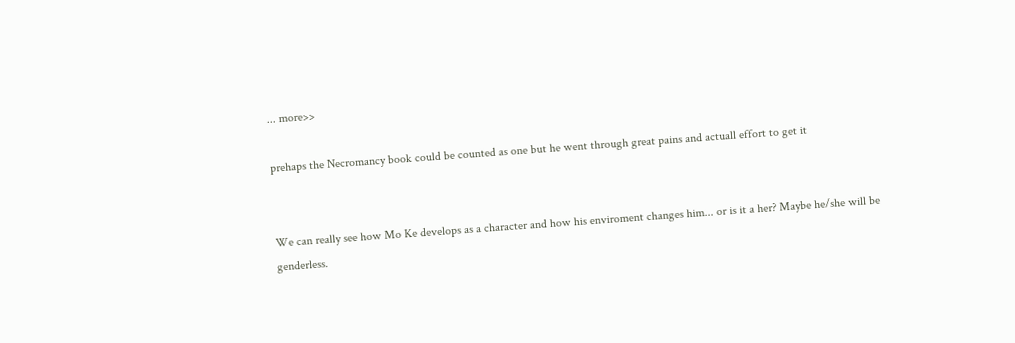... more>>

prehaps the Necromancy book could be counted as one but he went through great pains and actuall effort to get it


We can really see how Mo Ke develops as a character and how his enviroment changes him... or is it a her? Maybe he/she will be genderless.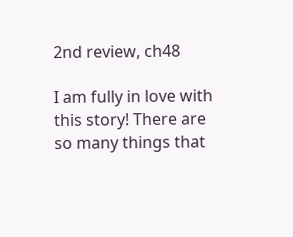2nd review, ch48

I am fully in love with this story! There are so many things that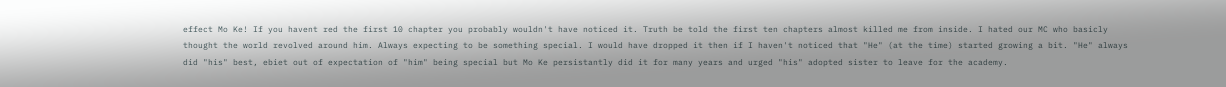effect Mo Ke! If you havent red the first 10 chapter you probably wouldn't have noticed it. Truth be told the first ten chapters almost killed me from inside. I hated our MC who basicly thought the world revolved around him. Always expecting to be something special. I would have dropped it then if I haven't noticed that "He" (at the time) started growing a bit. "He" always did "his" best, ebiet out of expectation of "him" being special but Mo Ke persistantly did it for many years and urged "his" adopted sister to leave for the academy.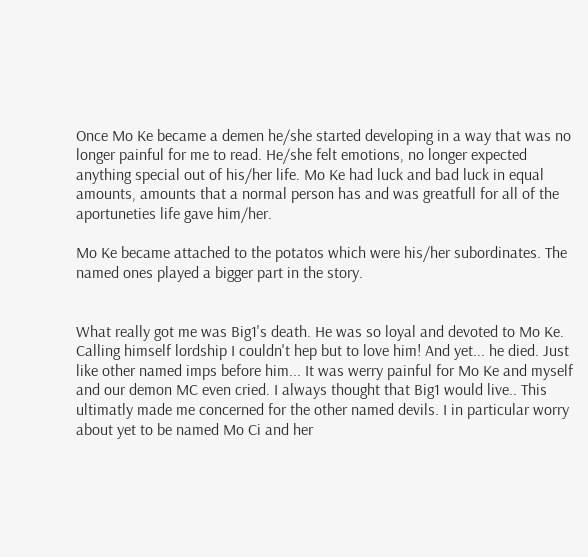Once Mo Ke became a demen he/she started developing in a way that was no longer painful for me to read. He/she felt emotions, no longer expected anything special out of his/her life. Mo Ke had luck and bad luck in equal amounts, amounts that a normal person has and was greatfull for all of the aportuneties life gave him/her.

Mo Ke became attached to the potatos which were his/her subordinates. The named ones played a bigger part in the story.


What really got me was Big1's death. He was so loyal and devoted to Mo Ke. Calling himself lordship I couldn't hep but to love him! And yet... he died. Just like other named imps before him... It was werry painful for Mo Ke and myself and our demon MC even cried. I always thought that Big1 would live.. This ultimatly made me concerned for the other named devils. I in particular worry about yet to be named Mo Ci and her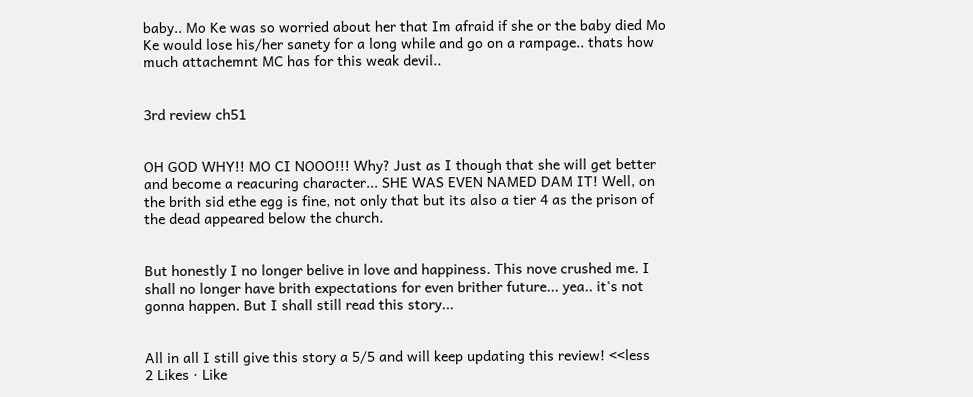baby.. Mo Ke was so worried about her that Im afraid if she or the baby died Mo Ke would lose his/her sanety for a long while and go on a rampage.. thats how much attachemnt MC has for this weak devil..


3rd review ch51


OH GOD WHY!! MO CI NOOO!!! Why? Just as I though that she will get better and become a reacuring character... SHE WAS EVEN NAMED DAM IT! Well, on the brith sid ethe egg is fine, not only that but its also a tier 4 as the prison of the dead appeared below the church.


But honestly I no longer belive in love and happiness. This nove crushed me. I shall no longer have brith expectations for even brither future... yea.. it's not gonna happen. But I shall still read this story...


All in all I still give this story a 5/5 and will keep updating this review! <<less
2 Likes · Like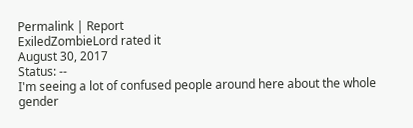Permalink | Report
ExiledZombieLord rated it
August 30, 2017
Status: --
I'm seeing a lot of confused people around here about the whole gender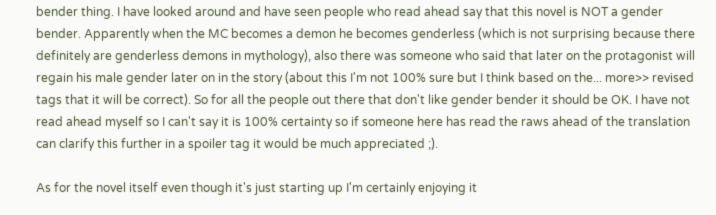bender thing. I have looked around and have seen people who read ahead say that this novel is NOT a gender bender. Apparently when the MC becomes a demon he becomes genderless (which is not surprising because there definitely are genderless demons in mythology), also there was someone who said that later on the protagonist will regain his male gender later on in the story (about this I'm not 100% sure but I think based on the... more>> revised tags that it will be correct). So for all the people out there that don't like gender bender it should be OK. I have not read ahead myself so I can't say it is 100% certainty so if someone here has read the raws ahead of the translation can clarify this further in a spoiler tag it would be much appreciated ;).

As for the novel itself even though it's just starting up I'm certainly enjoying it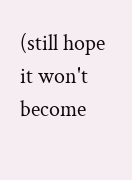(still hope it won't become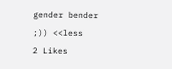gender bender ;)) <<less
2 Likes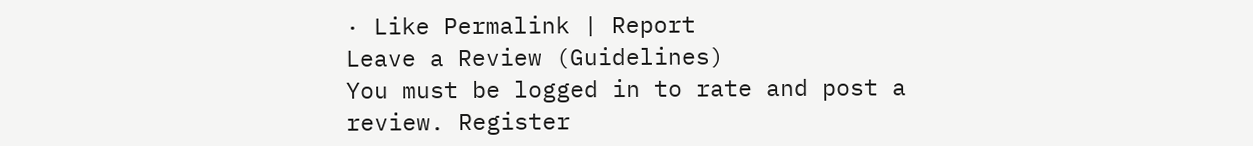· Like Permalink | Report
Leave a Review (Guidelines)
You must be logged in to rate and post a review. Register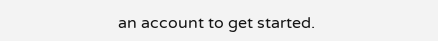an account to get started.